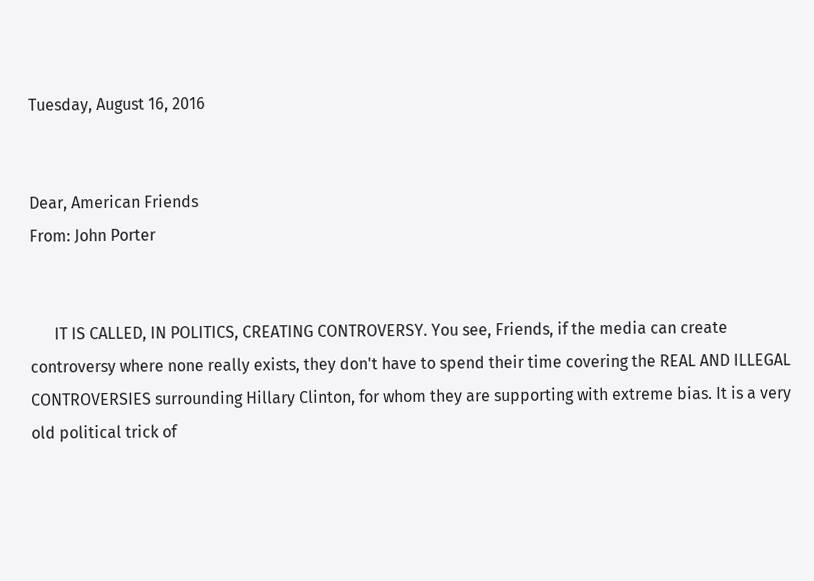Tuesday, August 16, 2016


Dear, American Friends
From: John Porter


      IT IS CALLED, IN POLITICS, CREATING CONTROVERSY. You see, Friends, if the media can create controversy where none really exists, they don't have to spend their time covering the REAL AND ILLEGAL CONTROVERSIES surrounding Hillary Clinton, for whom they are supporting with extreme bias. It is a very old political trick of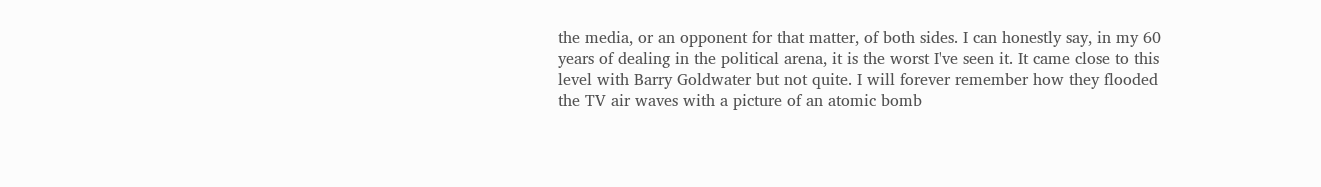the media, or an opponent for that matter, of both sides. I can honestly say, in my 60 years of dealing in the political arena, it is the worst I've seen it. It came close to this level with Barry Goldwater but not quite. I will forever remember how they flooded the TV air waves with a picture of an atomic bomb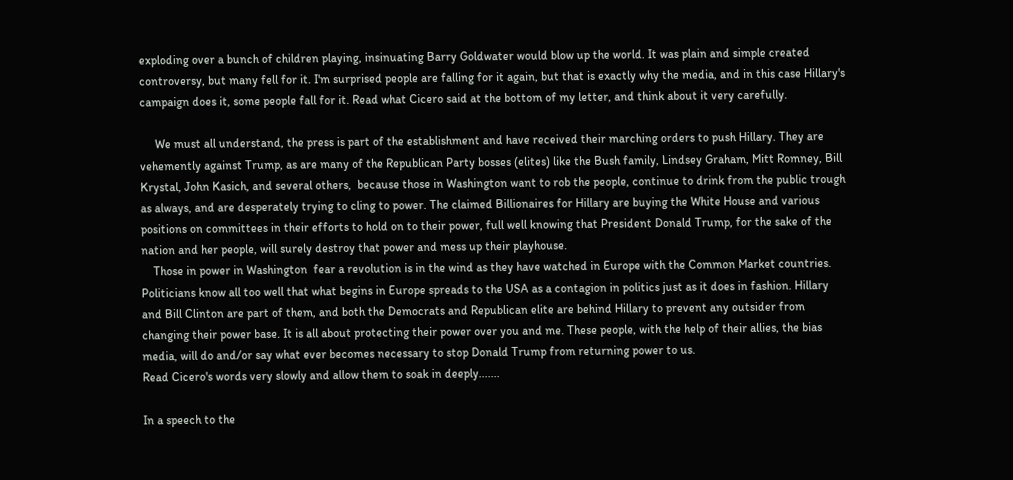exploding over a bunch of children playing, insinuating Barry Goldwater would blow up the world. It was plain and simple created controversy, but many fell for it. I'm surprised people are falling for it again, but that is exactly why the media, and in this case Hillary's campaign does it, some people fall for it. Read what Cicero said at the bottom of my letter, and think about it very carefully.

     We must all understand, the press is part of the establishment and have received their marching orders to push Hillary. They are vehemently against Trump, as are many of the Republican Party bosses (elites) like the Bush family, Lindsey Graham, Mitt Romney, Bill Krystal, John Kasich, and several others,  because those in Washington want to rob the people, continue to drink from the public trough as always, and are desperately trying to cling to power. The claimed Billionaires for Hillary are buying the White House and various positions on committees in their efforts to hold on to their power, full well knowing that President Donald Trump, for the sake of the nation and her people, will surely destroy that power and mess up their playhouse.
    Those in power in Washington  fear a revolution is in the wind as they have watched in Europe with the Common Market countries. Politicians know all too well that what begins in Europe spreads to the USA as a contagion in politics just as it does in fashion. Hillary and Bill Clinton are part of them, and both the Democrats and Republican elite are behind Hillary to prevent any outsider from changing their power base. It is all about protecting their power over you and me. These people, with the help of their allies, the bias media, will do and/or say what ever becomes necessary to stop Donald Trump from returning power to us.
Read Cicero's words very slowly and allow them to soak in deeply.......

In a speech to the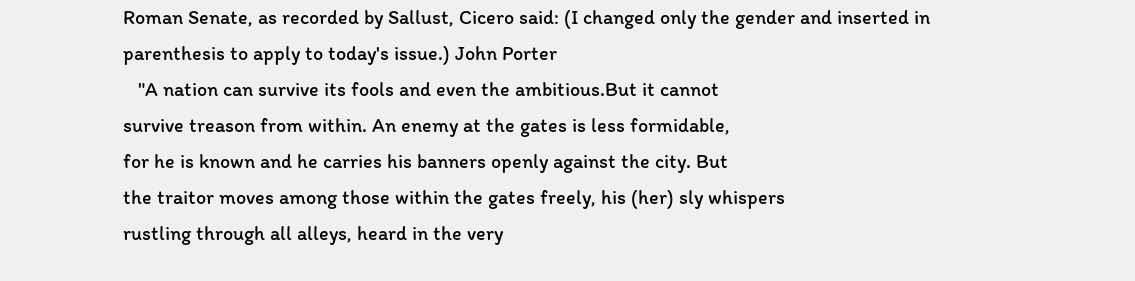Roman Senate, as recorded by Sallust, Cicero said: (I changed only the gender and inserted in parenthesis to apply to today's issue.) John Porter
   "A nation can survive its fools and even the ambitious.But it cannot
survive treason from within. An enemy at the gates is less formidable,
for he is known and he carries his banners openly against the city. But
the traitor moves among those within the gates freely, his (her) sly whispers
rustling through all alleys, heard in the very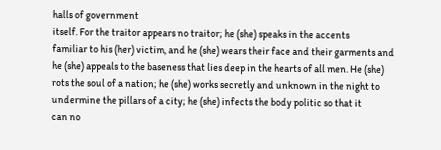halls of government
itself. For the traitor appears no traitor; he (she) speaks in the accents
familiar to his (her) victim, and he (she) wears their face and their garments and
he (she) appeals to the baseness that lies deep in the hearts of all men. He (she)
rots the soul of a nation; he (she) works secretly and unknown in the night to
undermine the pillars of a city; he (she) infects the body politic so that it
can no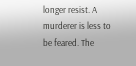longer resist. A murderer is less to be feared. The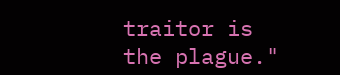traitor is
the plague."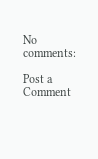No comments:

Post a Comment